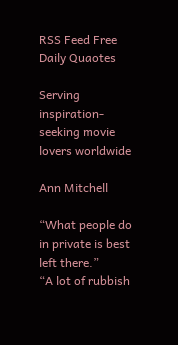RSS Feed Free Daily Quaotes

Serving inspiration-seeking movie lovers worldwide

Ann Mitchell

“What people do in private is best left there.”
“A lot of rubbish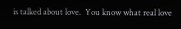is talked about love.  You know what real love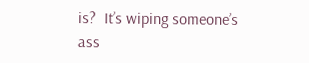is?  It’s wiping someone’s ass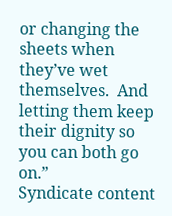or changing the sheets when they’ve wet themselves.  And letting them keep their dignity so you can both go on.”
Syndicate content